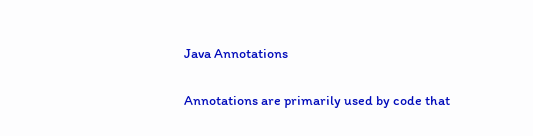Java Annotations

Annotations are primarily used by code that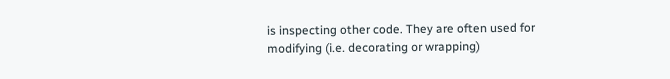is inspecting other code. They are often used for modifying (i.e. decorating or wrapping)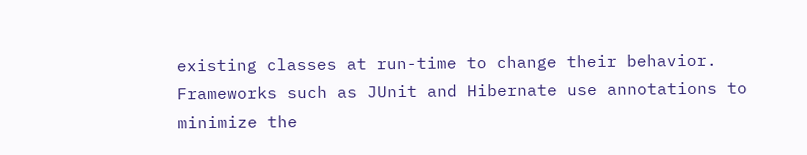existing classes at run-time to change their behavior. Frameworks such as JUnit and Hibernate use annotations to minimize the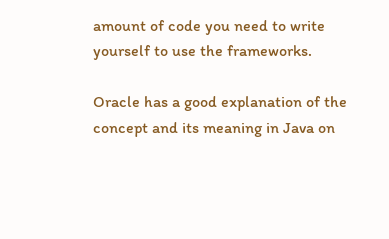amount of code you need to write yourself to use the frameworks.

Oracle has a good explanation of the concept and its meaning in Java on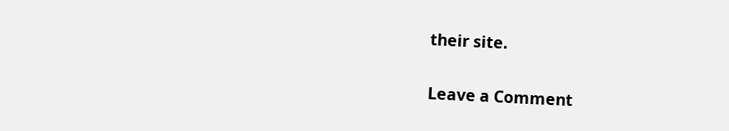their site.

Leave a Comment